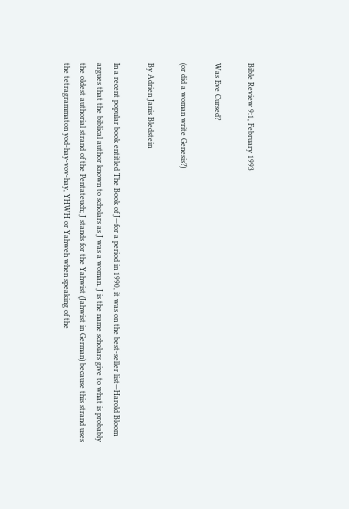Bible Review 9:1, February 1993

Was Eve Cursed?

(or did a woman write Genesis?)

By Adrien Janis Bledstein

In a recent popular book entitled The Book of J—for a period in 1990, it was on the best-seller list—Harold Bloom argues that the biblical author known to scholars as J was a woman. J is the name scholars give to what is probably the oldest authorial strand of the Pentateuch; J stands for the Yahwist (Jahwist in German) because this strand uses the tetragrammaton yod-hay-vov-hay, YHWH or Yahweh when speaking of the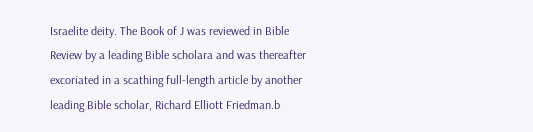Israelite deity. The Book of J was reviewed in Bible Review by a leading Bible scholara and was thereafter excoriated in a scathing full-length article by another leading Bible scholar, Richard Elliott Friedman.b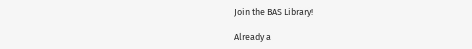Join the BAS Library!

Already a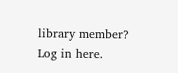library member? Log in here.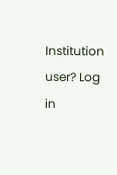Institution user? Log in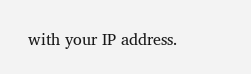with your IP address.